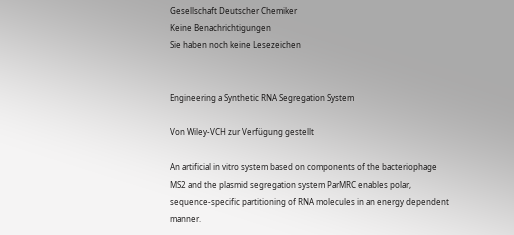Gesellschaft Deutscher Chemiker
Keine Benachrichtigungen
Sie haben noch keine Lesezeichen


Engineering a Synthetic RNA Segregation System

Von Wiley-VCH zur Verfügung gestellt

An artificial in vitro system based on components of the bacteriophage MS2 and the plasmid segregation system ParMRC enables polar, sequence-specific partitioning of RNA molecules in an energy dependent manner.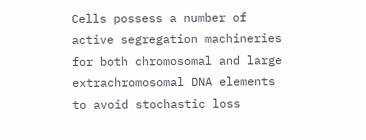Cells possess a number of active segregation machineries for both chromosomal and large extrachromosomal DNA elements to avoid stochastic loss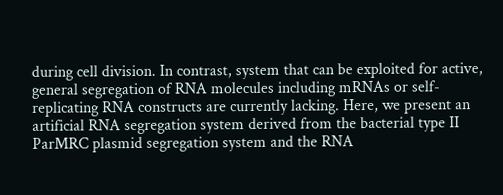during cell division. In contrast, system that can be exploited for active, general segregation of RNA molecules including mRNAs or self-replicating RNA constructs are currently lacking. Here, we present an artificial RNA segregation system derived from the bacterial type II ParMRC plasmid segregation system and the RNA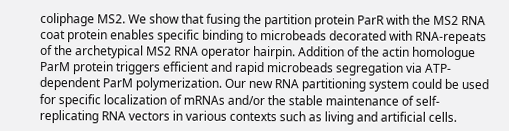coliphage MS2. We show that fusing the partition protein ParR with the MS2 RNA coat protein enables specific binding to microbeads decorated with RNA-repeats of the archetypical MS2 RNA operator hairpin. Addition of the actin homologue ParM protein triggers efficient and rapid microbeads segregation via ATP-dependent ParM polymerization. Our new RNA partitioning system could be used for specific localization of mRNAs and/or the stable maintenance of self-replicating RNA vectors in various contexts such as living and artificial cells.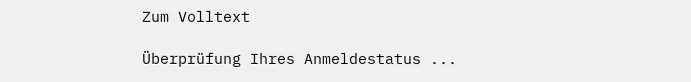Zum Volltext

Überprüfung Ihres Anmeldestatus ...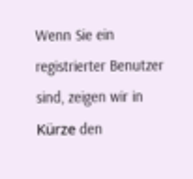Wenn Sie ein registrierter Benutzer sind, zeigen wir in Kürze den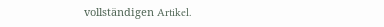vollständigen Artikel.